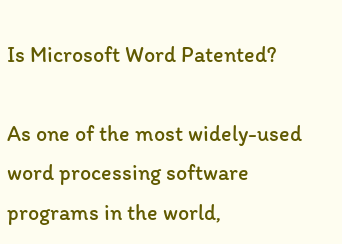Is Microsoft Word Patented?

As one of the most widely-used word processing software programs in the world,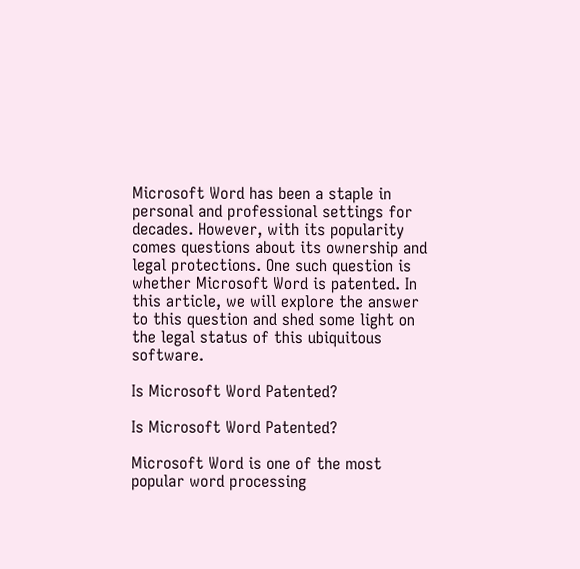Microsoft Word has been a staple in personal and professional settings for decades. However, with its popularity comes questions about its ownership and legal protections. One such question is whether Microsoft Word is patented. In this article, we will explore the answer to this question and shed some light on the legal status of this ubiquitous software.

Is Microsoft Word Patented?

Is Microsoft Word Patented?

Microsoft Word is one of the most popular word processing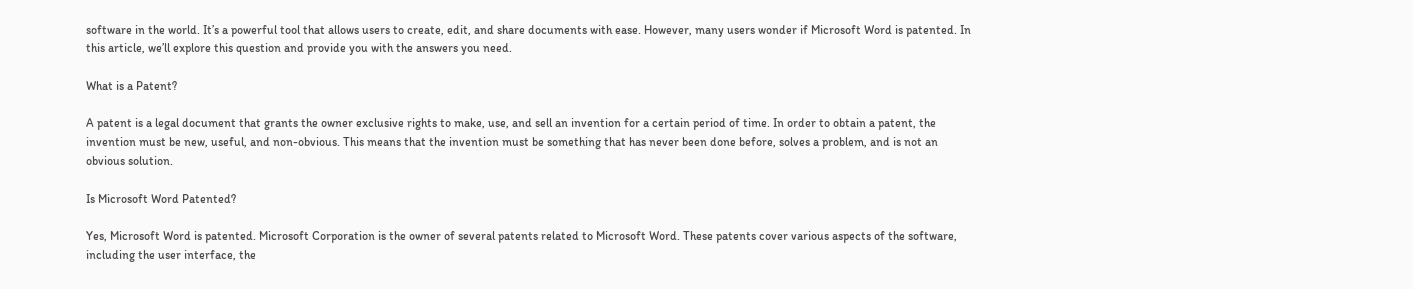software in the world. It’s a powerful tool that allows users to create, edit, and share documents with ease. However, many users wonder if Microsoft Word is patented. In this article, we’ll explore this question and provide you with the answers you need.

What is a Patent?

A patent is a legal document that grants the owner exclusive rights to make, use, and sell an invention for a certain period of time. In order to obtain a patent, the invention must be new, useful, and non-obvious. This means that the invention must be something that has never been done before, solves a problem, and is not an obvious solution.

Is Microsoft Word Patented?

Yes, Microsoft Word is patented. Microsoft Corporation is the owner of several patents related to Microsoft Word. These patents cover various aspects of the software, including the user interface, the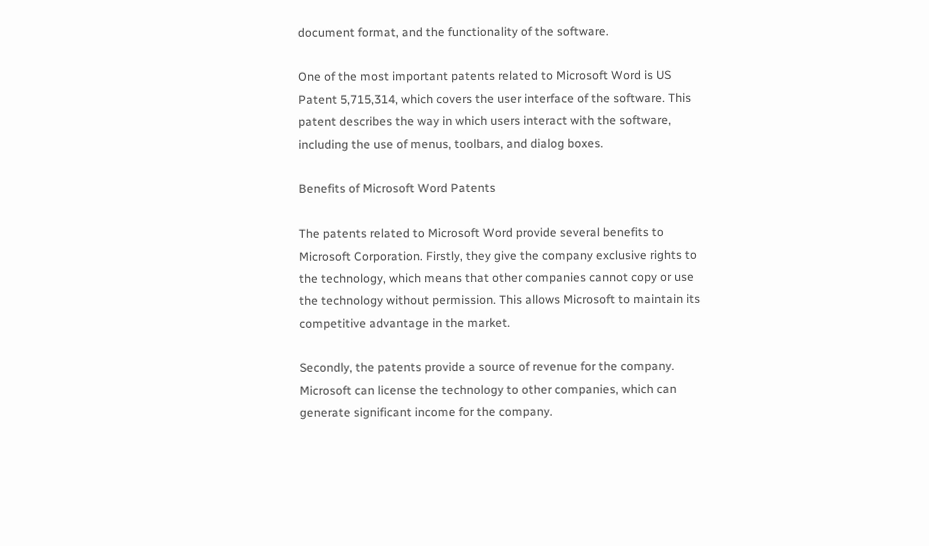document format, and the functionality of the software.

One of the most important patents related to Microsoft Word is US Patent 5,715,314, which covers the user interface of the software. This patent describes the way in which users interact with the software, including the use of menus, toolbars, and dialog boxes.

Benefits of Microsoft Word Patents

The patents related to Microsoft Word provide several benefits to Microsoft Corporation. Firstly, they give the company exclusive rights to the technology, which means that other companies cannot copy or use the technology without permission. This allows Microsoft to maintain its competitive advantage in the market.

Secondly, the patents provide a source of revenue for the company. Microsoft can license the technology to other companies, which can generate significant income for the company.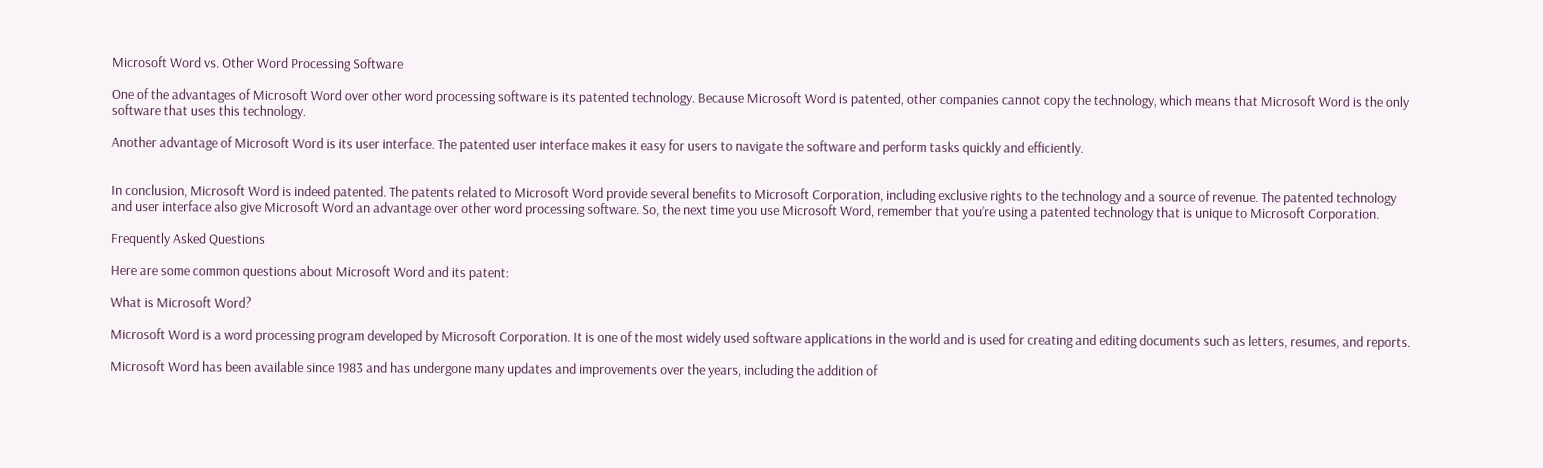Microsoft Word vs. Other Word Processing Software

One of the advantages of Microsoft Word over other word processing software is its patented technology. Because Microsoft Word is patented, other companies cannot copy the technology, which means that Microsoft Word is the only software that uses this technology.

Another advantage of Microsoft Word is its user interface. The patented user interface makes it easy for users to navigate the software and perform tasks quickly and efficiently.


In conclusion, Microsoft Word is indeed patented. The patents related to Microsoft Word provide several benefits to Microsoft Corporation, including exclusive rights to the technology and a source of revenue. The patented technology and user interface also give Microsoft Word an advantage over other word processing software. So, the next time you use Microsoft Word, remember that you’re using a patented technology that is unique to Microsoft Corporation.

Frequently Asked Questions

Here are some common questions about Microsoft Word and its patent:

What is Microsoft Word?

Microsoft Word is a word processing program developed by Microsoft Corporation. It is one of the most widely used software applications in the world and is used for creating and editing documents such as letters, resumes, and reports.

Microsoft Word has been available since 1983 and has undergone many updates and improvements over the years, including the addition of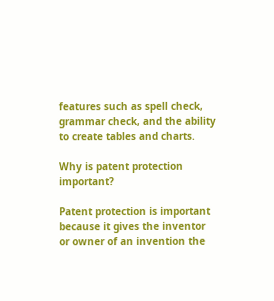features such as spell check, grammar check, and the ability to create tables and charts.

Why is patent protection important?

Patent protection is important because it gives the inventor or owner of an invention the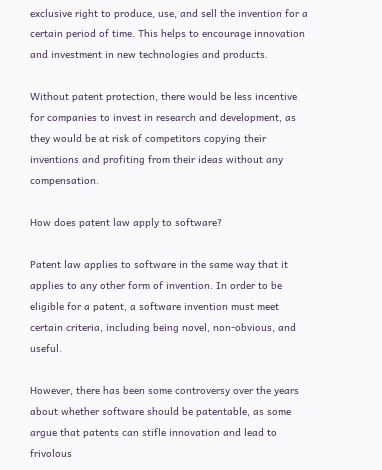exclusive right to produce, use, and sell the invention for a certain period of time. This helps to encourage innovation and investment in new technologies and products.

Without patent protection, there would be less incentive for companies to invest in research and development, as they would be at risk of competitors copying their inventions and profiting from their ideas without any compensation.

How does patent law apply to software?

Patent law applies to software in the same way that it applies to any other form of invention. In order to be eligible for a patent, a software invention must meet certain criteria, including being novel, non-obvious, and useful.

However, there has been some controversy over the years about whether software should be patentable, as some argue that patents can stifle innovation and lead to frivolous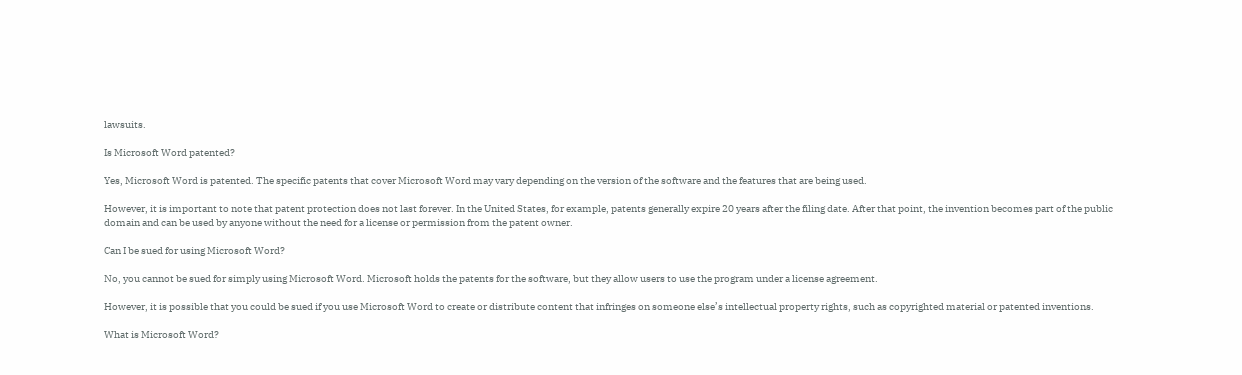lawsuits.

Is Microsoft Word patented?

Yes, Microsoft Word is patented. The specific patents that cover Microsoft Word may vary depending on the version of the software and the features that are being used.

However, it is important to note that patent protection does not last forever. In the United States, for example, patents generally expire 20 years after the filing date. After that point, the invention becomes part of the public domain and can be used by anyone without the need for a license or permission from the patent owner.

Can I be sued for using Microsoft Word?

No, you cannot be sued for simply using Microsoft Word. Microsoft holds the patents for the software, but they allow users to use the program under a license agreement.

However, it is possible that you could be sued if you use Microsoft Word to create or distribute content that infringes on someone else’s intellectual property rights, such as copyrighted material or patented inventions.

What is Microsoft Word?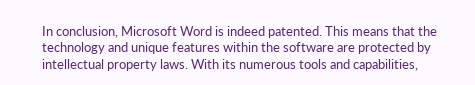In conclusion, Microsoft Word is indeed patented. This means that the technology and unique features within the software are protected by intellectual property laws. With its numerous tools and capabilities,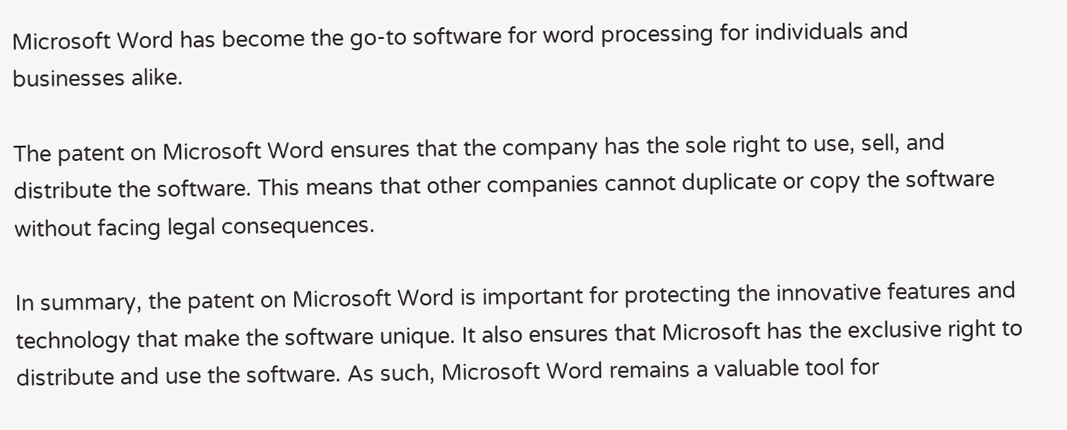Microsoft Word has become the go-to software for word processing for individuals and businesses alike.

The patent on Microsoft Word ensures that the company has the sole right to use, sell, and distribute the software. This means that other companies cannot duplicate or copy the software without facing legal consequences.

In summary, the patent on Microsoft Word is important for protecting the innovative features and technology that make the software unique. It also ensures that Microsoft has the exclusive right to distribute and use the software. As such, Microsoft Word remains a valuable tool for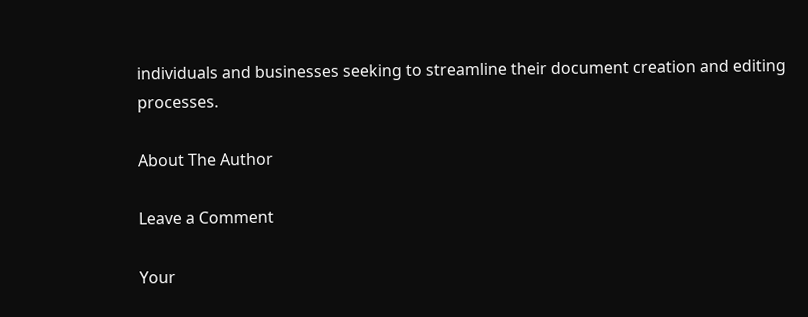individuals and businesses seeking to streamline their document creation and editing processes.

About The Author

Leave a Comment

Your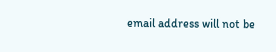email address will not be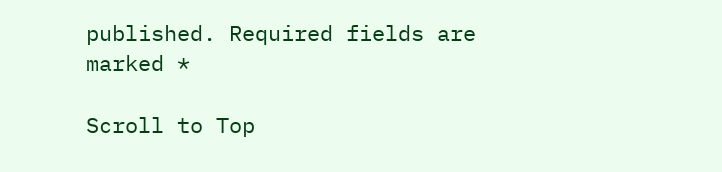published. Required fields are marked *

Scroll to Top